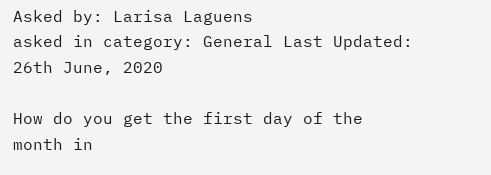Asked by: Larisa Laguens
asked in category: General Last Updated: 26th June, 2020

How do you get the first day of the month in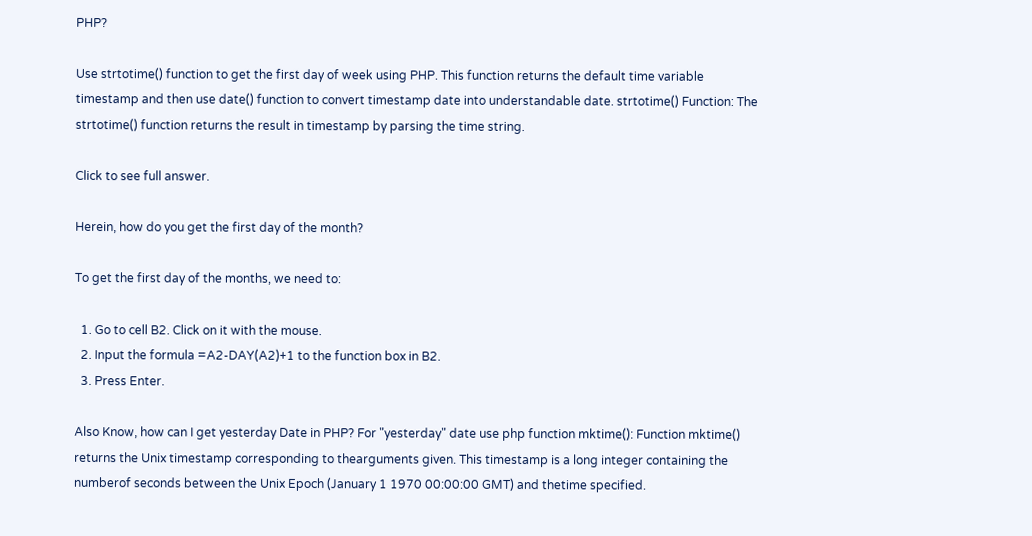PHP?

Use strtotime() function to get the first day of week using PHP. This function returns the default time variable timestamp and then use date() function to convert timestamp date into understandable date. strtotime() Function: The strtotime() function returns the result in timestamp by parsing the time string.

Click to see full answer.

Herein, how do you get the first day of the month?

To get the first day of the months, we need to:

  1. Go to cell B2. Click on it with the mouse.
  2. Input the formula =A2-DAY(A2)+1 to the function box in B2.
  3. Press Enter.

Also Know, how can I get yesterday Date in PHP? For "yesterday" date use php function mktime(): Function mktime() returns the Unix timestamp corresponding to thearguments given. This timestamp is a long integer containing the numberof seconds between the Unix Epoch (January 1 1970 00:00:00 GMT) and thetime specified.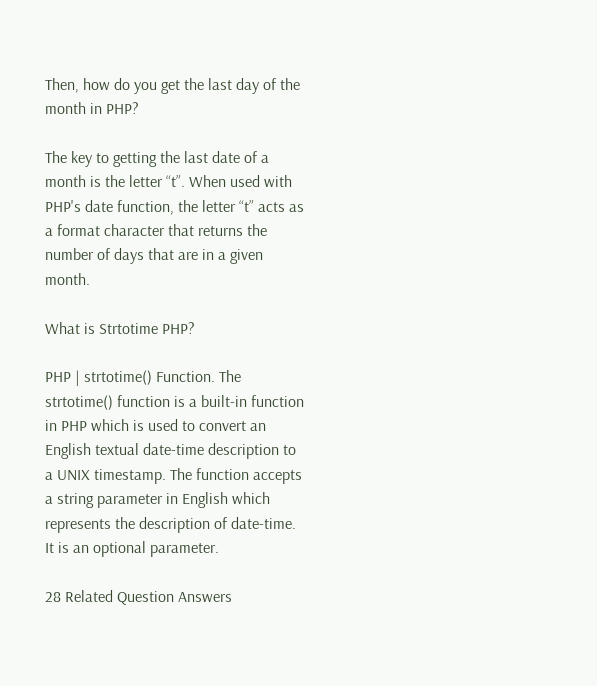Then, how do you get the last day of the month in PHP?

The key to getting the last date of a month is the letter “t”. When used with PHP's date function, the letter “t” acts as a format character that returns the number of days that are in a given month.

What is Strtotime PHP?

PHP | strtotime() Function. The strtotime() function is a built-in function in PHP which is used to convert an English textual date-time description to a UNIX timestamp. The function accepts a string parameter in English which represents the description of date-time. It is an optional parameter.

28 Related Question Answers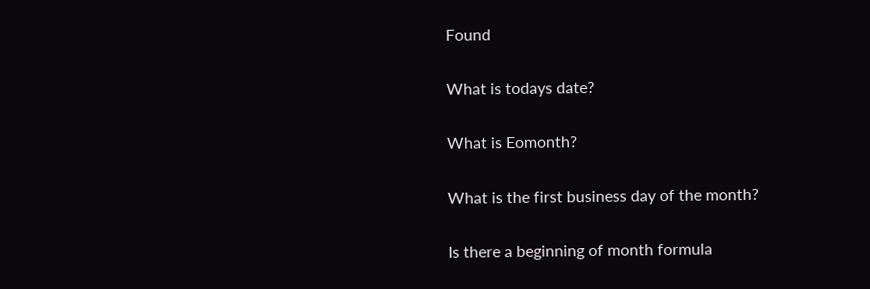Found

What is todays date?

What is Eomonth?

What is the first business day of the month?

Is there a beginning of month formula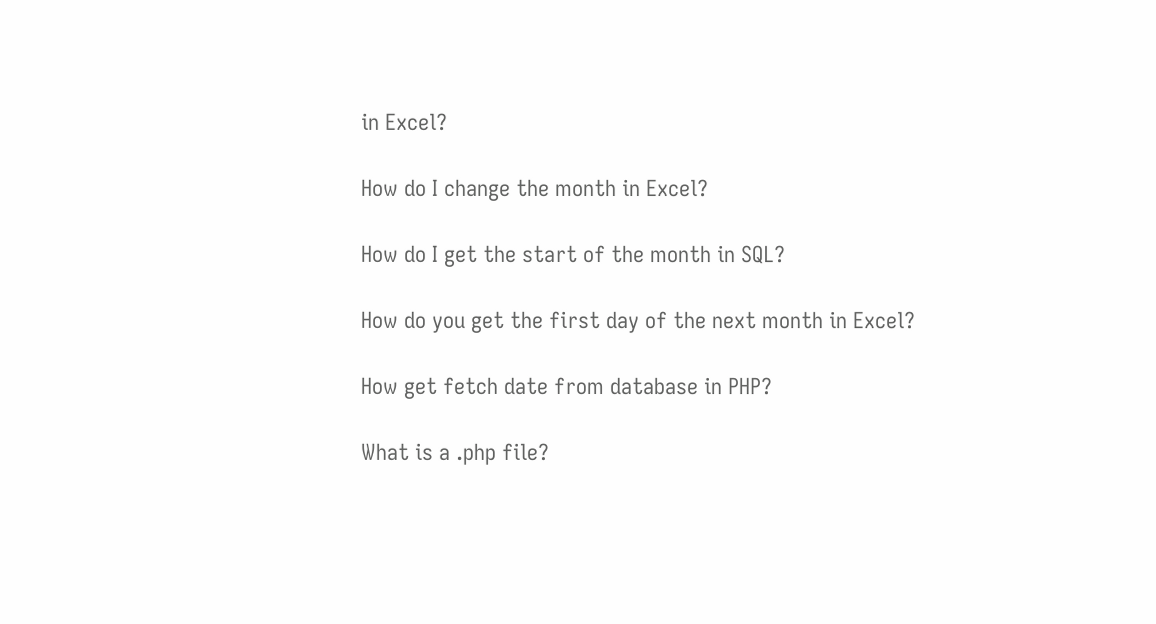in Excel?

How do I change the month in Excel?

How do I get the start of the month in SQL?

How do you get the first day of the next month in Excel?

How get fetch date from database in PHP?

What is a .php file?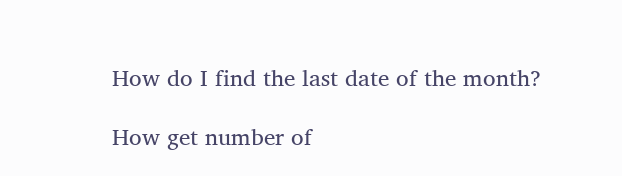How do I find the last date of the month?

How get number of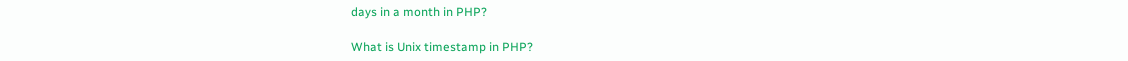days in a month in PHP?

What is Unix timestamp in PHP?